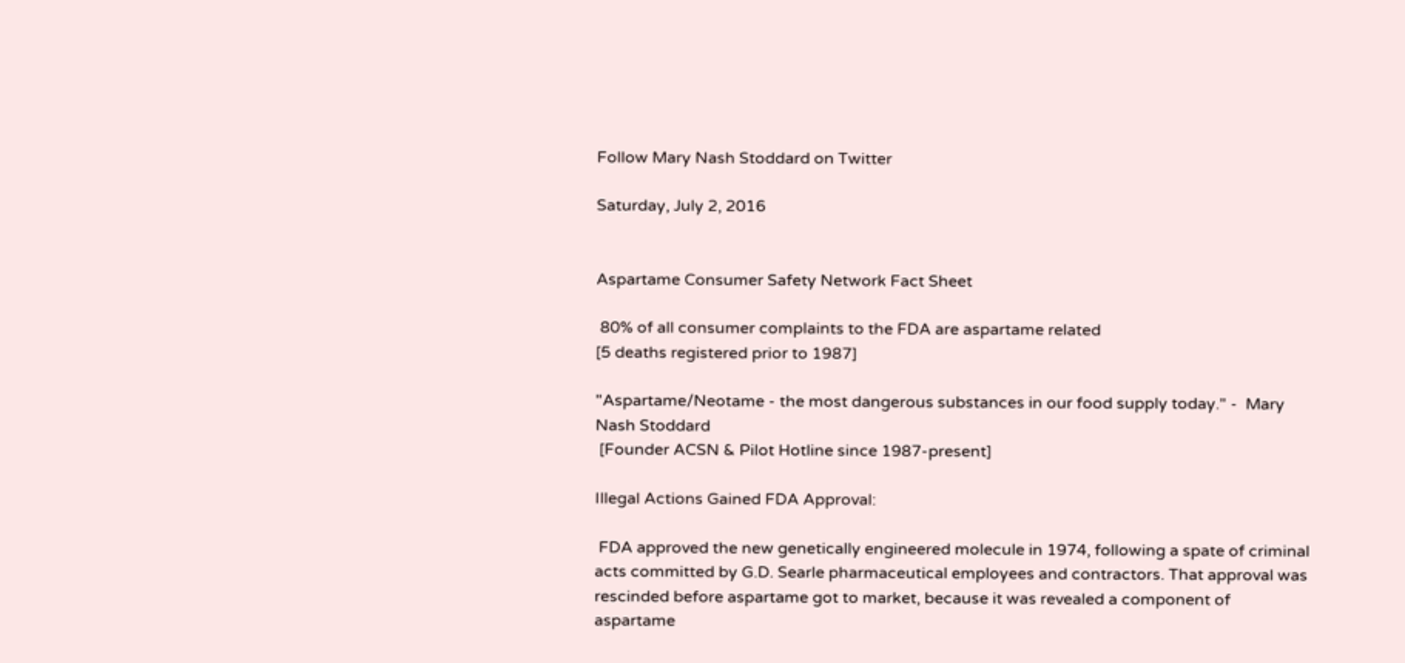Follow Mary Nash Stoddard on Twitter

Saturday, July 2, 2016


Aspartame Consumer Safety Network Fact Sheet

 80% of all consumer complaints to the FDA are aspartame related
[5 deaths registered prior to 1987]

"Aspartame/Neotame - the most dangerous substances in our food supply today." -  Mary Nash Stoddard
 [Founder ACSN & Pilot Hotline since 1987-present]

Illegal Actions Gained FDA Approval:

 FDA approved the new genetically engineered molecule in 1974, following a spate of criminal acts committed by G.D. Searle pharmaceutical employees and contractors. That approval was rescinded before aspartame got to market, because it was revealed a component of aspartame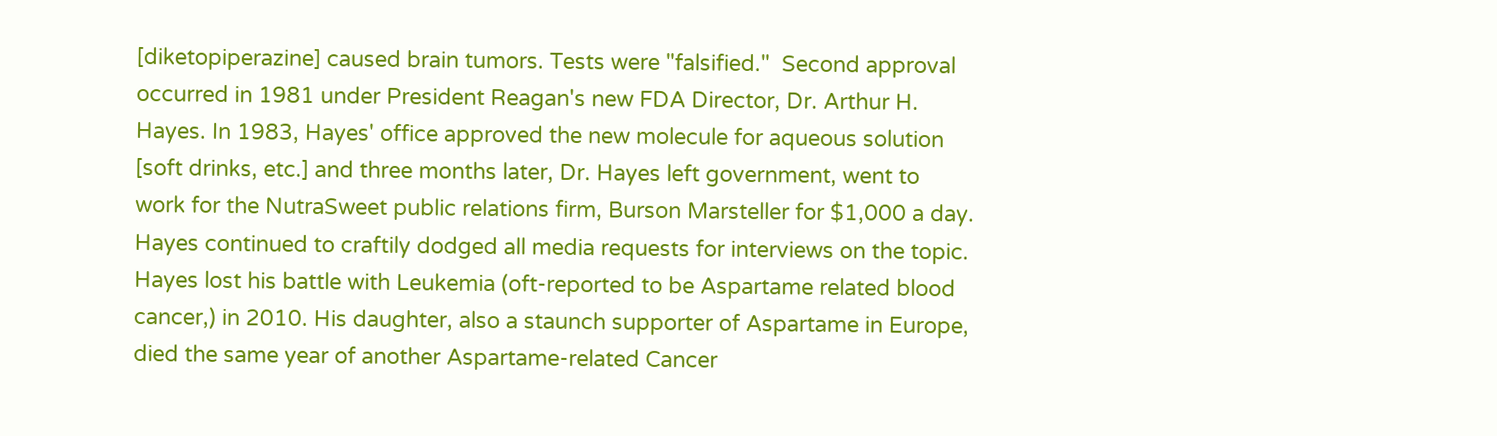[diketopiperazine] caused brain tumors. Tests were "falsified."  Second approval occurred in 1981 under President Reagan's new FDA Director, Dr. Arthur H. Hayes. In 1983, Hayes' office approved the new molecule for aqueous solution [soft drinks, etc.] and three months later, Dr. Hayes left government, went to work for the NutraSweet public relations firm, Burson Marsteller for $1,000 a day. Hayes continued to craftily dodged all media requests for interviews on the topic. Hayes lost his battle with Leukemia (oft-reported to be Aspartame related blood cancer,) in 2010. His daughter, also a staunch supporter of Aspartame in Europe, died the same year of another Aspartame-related Cancer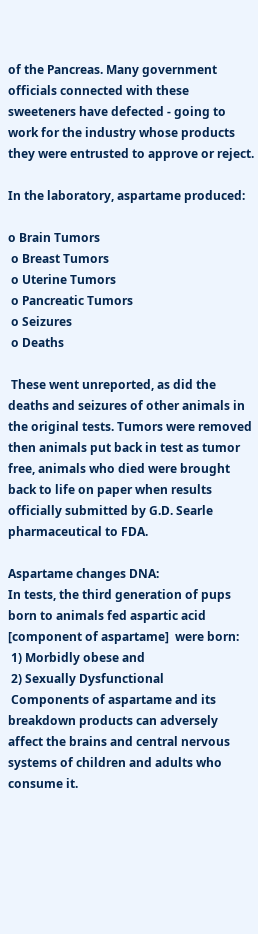of the Pancreas. Many government officials connected with these sweeteners have defected - going to work for the industry whose products they were entrusted to approve or reject.

In the laboratory, aspartame produced:

o Brain Tumors
 o Breast Tumors
 o Uterine Tumors
 o Pancreatic Tumors
 o Seizures
 o Deaths

 These went unreported, as did the deaths and seizures of other animals in the original tests. Tumors were removed then animals put back in test as tumor free, animals who died were brought back to life on paper when results officially submitted by G.D. Searle pharmaceutical to FDA.

Aspartame changes DNA:
In tests, the third generation of pups born to animals fed aspartic acid [component of aspartame]  were born:
 1) Morbidly obese and
 2) Sexually Dysfunctional
 Components of aspartame and its breakdown products can adversely affect the brains and central nervous systems of children and adults who consume it.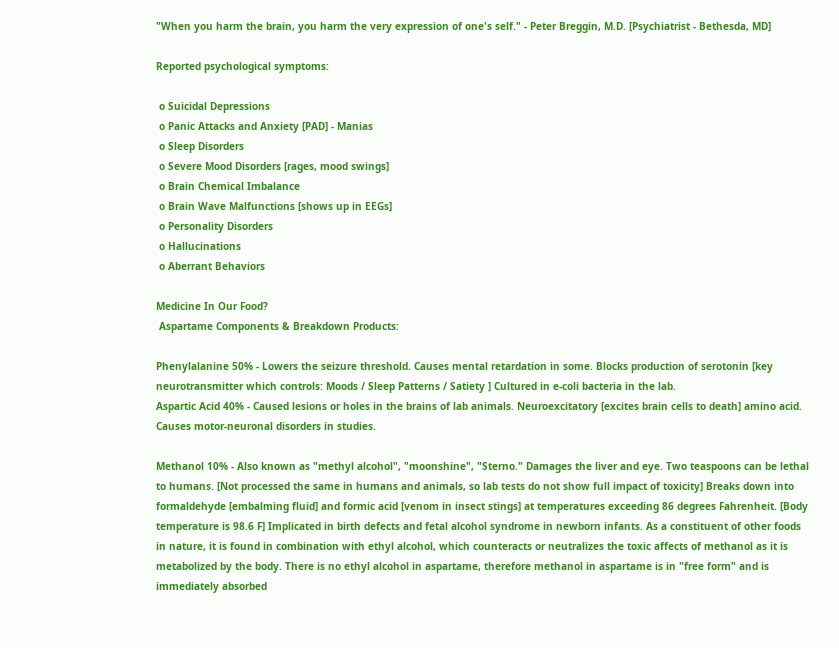"When you harm the brain, you harm the very expression of one's self." - Peter Breggin, M.D. [Psychiatrist - Bethesda, MD]

Reported psychological symptoms:

 o Suicidal Depressions
 o Panic Attacks and Anxiety [PAD] - Manias
 o Sleep Disorders
 o Severe Mood Disorders [rages, mood swings]
 o Brain Chemical Imbalance
 o Brain Wave Malfunctions [shows up in EEGs]
 o Personality Disorders
 o Hallucinations
 o Aberrant Behaviors

Medicine In Our Food?
 Aspartame Components & Breakdown Products:

Phenylalanine 50% - Lowers the seizure threshold. Causes mental retardation in some. Blocks production of serotonin [key neurotransmitter which controls: Moods / Sleep Patterns / Satiety ] Cultured in e-coli bacteria in the lab.
Aspartic Acid 40% - Caused lesions or holes in the brains of lab animals. Neuroexcitatory [excites brain cells to death] amino acid. Causes motor-neuronal disorders in studies.

Methanol 10% - Also known as "methyl alcohol", "moonshine", "Sterno." Damages the liver and eye. Two teaspoons can be lethal to humans. [Not processed the same in humans and animals, so lab tests do not show full impact of toxicity] Breaks down into formaldehyde [embalming fluid] and formic acid [venom in insect stings] at temperatures exceeding 86 degrees Fahrenheit. [Body temperature is 98.6 F] Implicated in birth defects and fetal alcohol syndrome in newborn infants. As a constituent of other foods in nature, it is found in combination with ethyl alcohol, which counteracts or neutralizes the toxic affects of methanol as it is metabolized by the body. There is no ethyl alcohol in aspartame, therefore methanol in aspartame is in "free form" and is immediately absorbed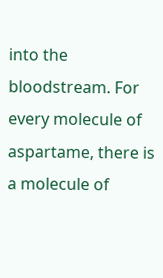into the bloodstream. For every molecule of aspartame, there is a molecule of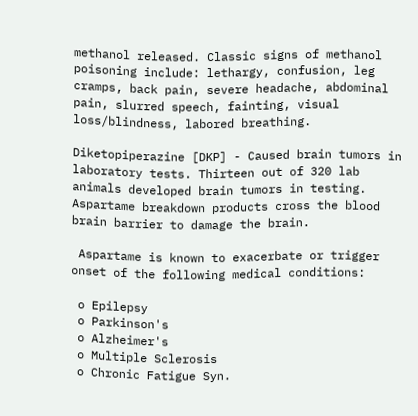methanol released. Classic signs of methanol poisoning include: lethargy, confusion, leg cramps, back pain, severe headache, abdominal pain, slurred speech, fainting, visual loss/blindness, labored breathing.

Diketopiperazine [DKP] - Caused brain tumors in laboratory tests. Thirteen out of 320 lab animals developed brain tumors in testing. Aspartame breakdown products cross the blood brain barrier to damage the brain.

 Aspartame is known to exacerbate or trigger onset of the following medical conditions:

 o Epilepsy
 o Parkinson's
 o Alzheimer's
 o Multiple Sclerosis
 o Chronic Fatigue Syn.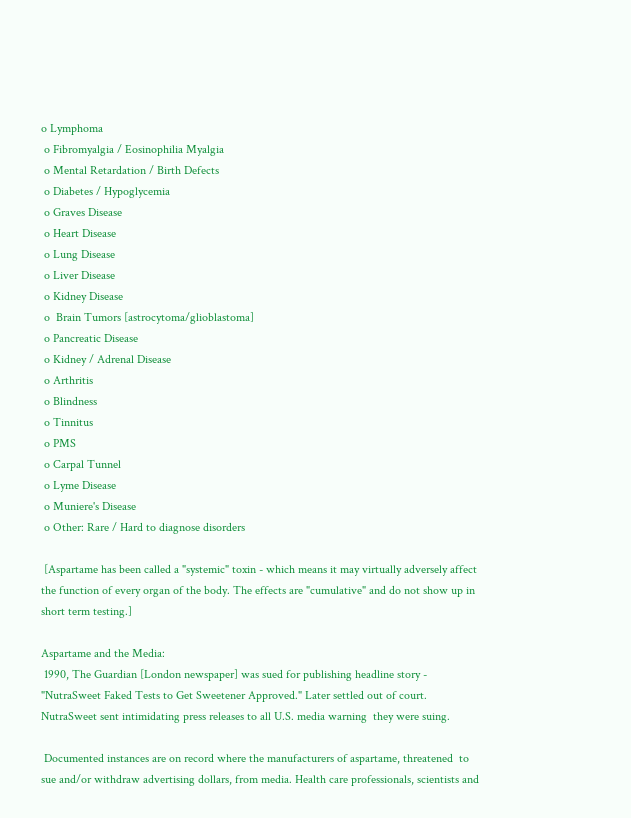o Lymphoma
 o Fibromyalgia / Eosinophilia Myalgia
 o Mental Retardation / Birth Defects
 o Diabetes / Hypoglycemia
 o Graves Disease
 o Heart Disease
 o Lung Disease
 o Liver Disease
 o Kidney Disease
 o  Brain Tumors [astrocytoma/glioblastoma]
 o Pancreatic Disease
 o Kidney / Adrenal Disease
 o Arthritis
 o Blindness
 o Tinnitus
 o PMS
 o Carpal Tunnel
 o Lyme Disease
 o Muniere's Disease
 o Other: Rare / Hard to diagnose disorders

 [Aspartame has been called a "systemic" toxin - which means it may virtually adversely affect the function of every organ of the body. The effects are "cumulative" and do not show up in short term testing.]

Aspartame and the Media:
 1990, The Guardian [London newspaper] was sued for publishing headline story - "NutraSweet Faked Tests to Get Sweetener Approved." Later settled out of court. NutraSweet sent intimidating press releases to all U.S. media warning  they were suing.

 Documented instances are on record where the manufacturers of aspartame, threatened  to sue and/or withdraw advertising dollars, from media. Health care professionals, scientists and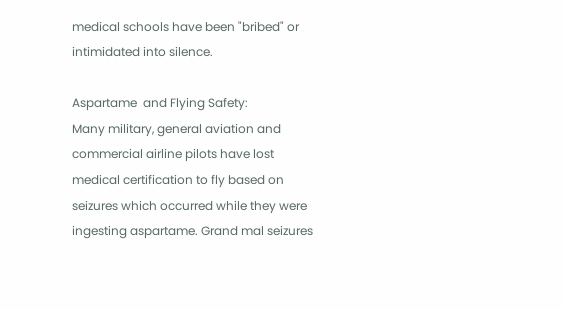medical schools have been "bribed" or intimidated into silence.

Aspartame  and Flying Safety:
Many military, general aviation and commercial airline pilots have lost medical certification to fly based on seizures which occurred while they were ingesting aspartame. Grand mal seizures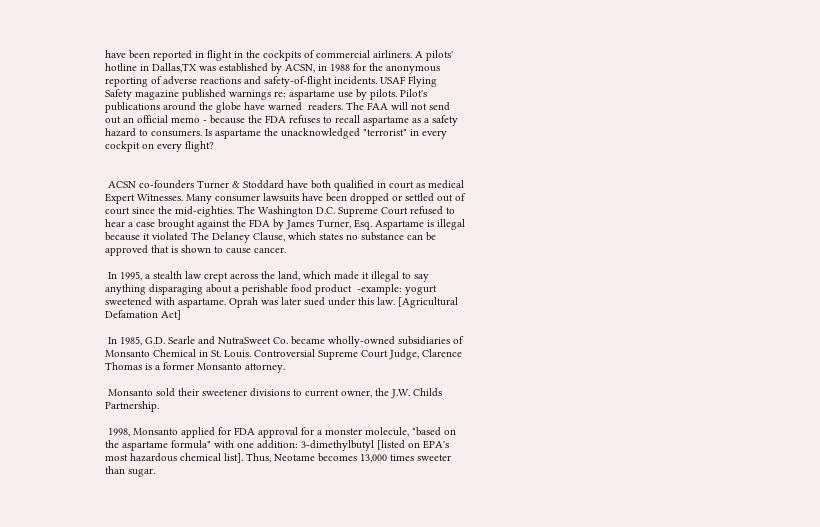have been reported in flight in the cockpits of commercial airliners. A pilots' hotline in Dallas,TX was established by ACSN, in 1988 for the anonymous reporting of adverse reactions and safety-of-flight incidents. USAF Flying Safety magazine published warnings re: aspartame use by pilots. Pilot's publications around the globe have warned  readers. The FAA will not send out an official memo - because the FDA refuses to recall aspartame as a safety hazard to consumers. Is aspartame the unacknowledged "terrorist" in every cockpit on every flight?


 ACSN co-founders Turner & Stoddard have both qualified in court as medical Expert Witnesses. Many consumer lawsuits have been dropped or settled out of court since the mid-eighties. The Washington D.C. Supreme Court refused to hear a case brought against the FDA by James Turner, Esq. Aspartame is illegal because it violated The Delaney Clause, which states no substance can be approved that is shown to cause cancer.

 In 1995, a stealth law crept across the land, which made it illegal to say anything disparaging about a perishable food product  -example: yogurt sweetened with aspartame. Oprah was later sued under this law. [Agricultural Defamation Act]

 In 1985, G.D. Searle and NutraSweet Co. became wholly-owned subsidiaries of Monsanto Chemical in St. Louis. Controversial Supreme Court Judge, Clarence Thomas is a former Monsanto attorney.

 Monsanto sold their sweetener divisions to current owner, the J.W. Childs Partnership.

 1998, Monsanto applied for FDA approval for a monster molecule, "based on the aspartame formula" with one addition: 3-dimethylbutyl [listed on EPA's most hazardous chemical list]. Thus, Neotame becomes 13,000 times sweeter than sugar.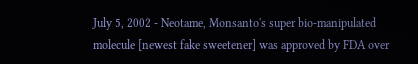July 5, 2002 - Neotame, Monsanto's super bio-manipulated molecule [newest fake sweetener] was approved by FDA over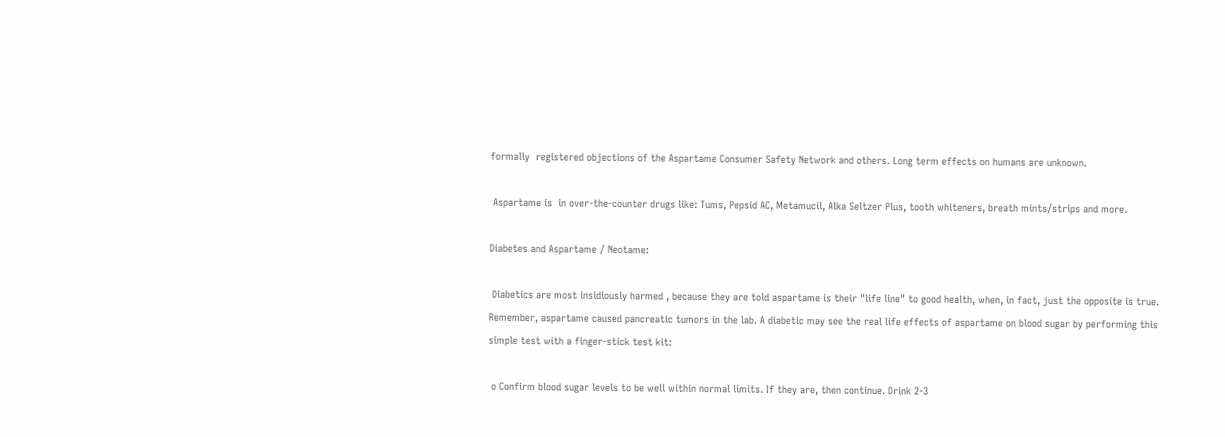formally  registered objections of the Aspartame Consumer Safety Network and others. Long term effects on humans are unknown.

 Aspartame is  in over-the-counter drugs like: Tums, Pepsid AC, Metamucil, Alka Seltzer Plus, tooth whiteners, breath mints/strips and more.

Diabetes and Aspartame / Neotame:

 Diabetics are most insidiously harmed , because they are told aspartame is their "life line" to good health, when, in fact, just the opposite is true. Remember, aspartame caused pancreatic tumors in the lab. A diabetic may see the real life effects of aspartame on blood sugar by performing this simple test with a finger-stick test kit:

 o Confirm blood sugar levels to be well within normal limits. If they are, then continue. Drink 2-3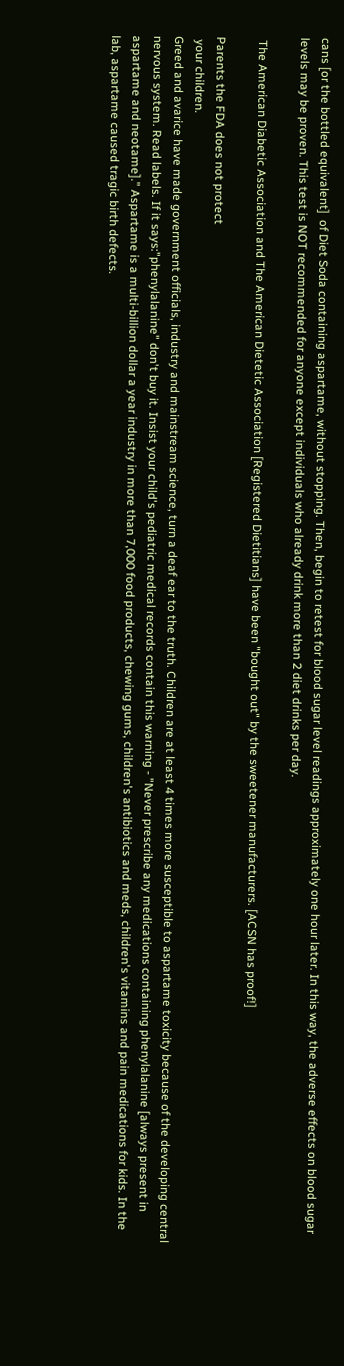cans [or the bottled equivalent]  of Diet Soda containing aspartame, without stopping. Then, begin to retest for blood sugar level readings approximately one hour later. In this way, the adverse effects on blood sugar levels may be proven. This test is NOT recommended for anyone except individuals who already drink more than 2 diet drinks per day.

 The American Diabetic Association and The American Dietetic Association [Registered Dietitians] have been "bought out" by the sweetener manufacturers. [ACSN has proof!]

Parents the FDA does not protect
 your children.
Greed and avarice have made government officials, industry and mainstream science, turn a deaf ear to the truth. Children are at least 4 times more susceptible to aspartame toxicity because of the developing central nervous system. Read labels. If it says:"phenylalanine" don't buy it. Insist your child's pediatric medical records contain this warning - "Never prescribe any medications containing phenylalanine [always present in aspartame and neotame]." Aspartame is a multi-billion dollar a year industry in more than 7,000 food products, chewing gums, children's antibiotics and meds, children's vitamins and pain medications for kids. In the lab, aspartame caused tragic birth defects.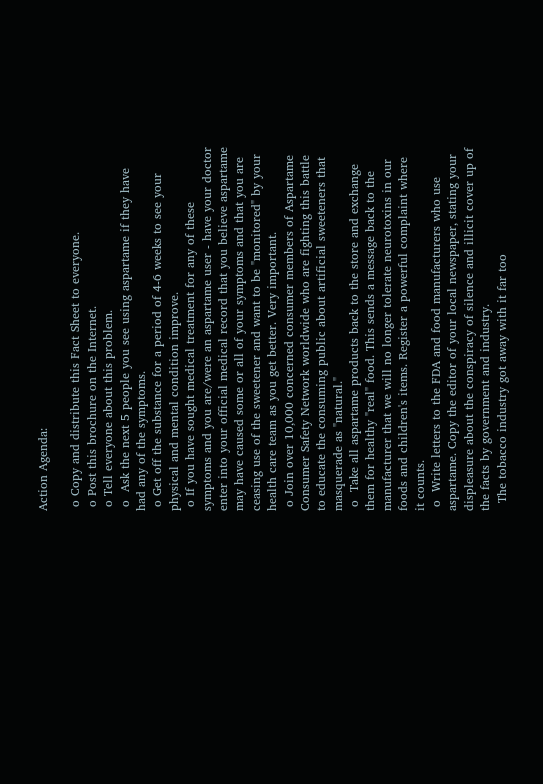Action Agenda:

 o Copy and distribute this Fact Sheet to everyone.
 o Post this brochure on the Internet.
 o Tell everyone about this problem.
 o  Ask the next 5 people you see using aspartame if they have had any of the symptoms.
 o Get off the substance for a period of 4-6 weeks to see your physical and mental condition improve.
 o If you have sought medical treatment for any of these symptoms and you are/were an aspartame user - have your doctor enter into your official medical record that you believe aspartame may have caused some or all of your symptoms and that you are ceasing use of the sweetener and want to be "monitored" by your health care team as you get better. Very important.
 o Join over 10,000 concerned consumer members of Aspartame Consumer Safety Network worldwide who are fighting this battle to educate the consuming public about artificial sweeteners that masquerade as "natural."
 o  Take all aspartame products back to the store and exchange them for healthy "real" food. This sends a message back to the manufacturer that we will no longer tolerate neurotoxins in our foods and children's items. Register a powerful complaint where it counts.
 o  Write letters to the FDA and food manufacturers who use aspartame. Copy the editor of your local newspaper, stating your displeasure about the conspiracy of silence and illicit cover up of the facts by government and industry.
  The tobacco industry got away with it far too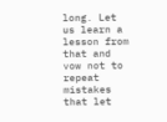long. Let us learn a lesson from that and vow not to repeat mistakes that let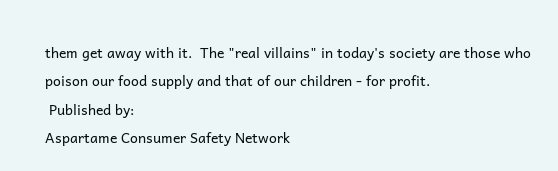them get away with it.  The "real villains" in today's society are those who poison our food supply and that of our children - for profit.
 Published by:
Aspartame Consumer Safety Network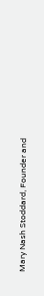Mary Nash Stoddard, Founder and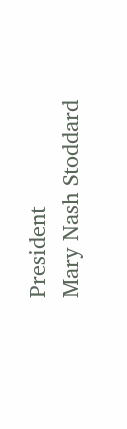President
Mary Nash Stoddard